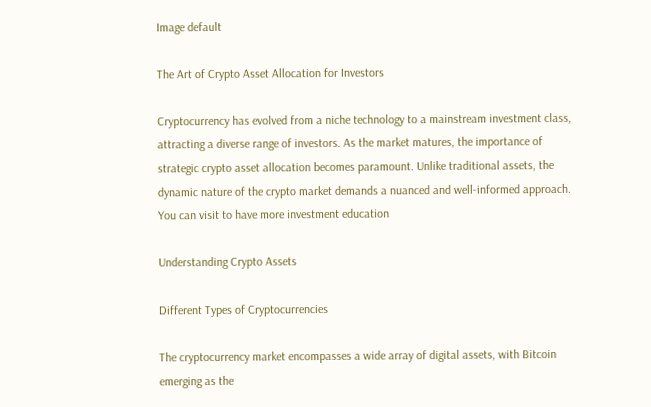Image default

The Art of Crypto Asset Allocation for Investors

Cryptocurrency has evolved from a niche technology to a mainstream investment class, attracting a diverse range of investors. As the market matures, the importance of strategic crypto asset allocation becomes paramount. Unlike traditional assets, the dynamic nature of the crypto market demands a nuanced and well-informed approach. You can visit to have more investment education

Understanding Crypto Assets

Different Types of Cryptocurrencies

The cryptocurrency market encompasses a wide array of digital assets, with Bitcoin emerging as the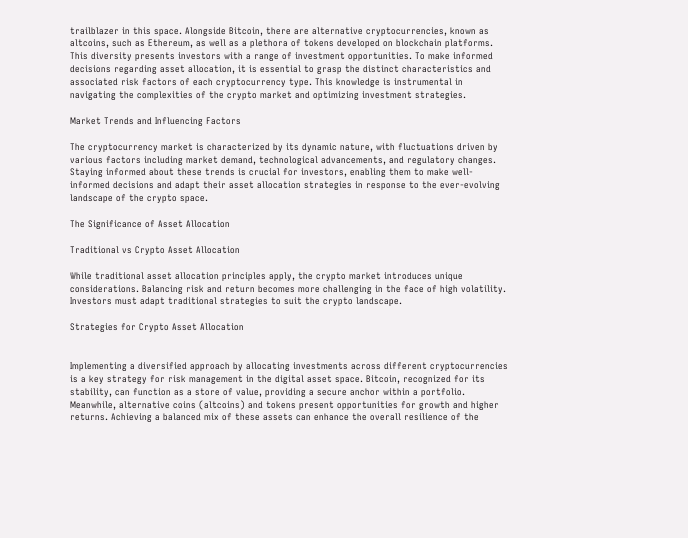trailblazer in this space. Alongside Bitcoin, there are alternative cryptocurrencies, known as altcoins, such as Ethereum, as well as a plethora of tokens developed on blockchain platforms. This diversity presents investors with a range of investment opportunities. To make informed decisions regarding asset allocation, it is essential to grasp the distinct characteristics and associated risk factors of each cryptocurrency type. This knowledge is instrumental in navigating the complexities of the crypto market and optimizing investment strategies.

Market Trends and Influencing Factors

The cryptocurrency market is characterized by its dynamic nature, with fluctuations driven by various factors including market demand, technological advancements, and regulatory changes. Staying informed about these trends is crucial for investors, enabling them to make well-informed decisions and adapt their asset allocation strategies in response to the ever-evolving landscape of the crypto space.

The Significance of Asset Allocation

Traditional vs Crypto Asset Allocation

While traditional asset allocation principles apply, the crypto market introduces unique considerations. Balancing risk and return becomes more challenging in the face of high volatility. Investors must adapt traditional strategies to suit the crypto landscape.

Strategies for Crypto Asset Allocation


Implementing a diversified approach by allocating investments across different cryptocurrencies is a key strategy for risk management in the digital asset space. Bitcoin, recognized for its stability, can function as a store of value, providing a secure anchor within a portfolio. Meanwhile, alternative coins (altcoins) and tokens present opportunities for growth and higher returns. Achieving a balanced mix of these assets can enhance the overall resilience of the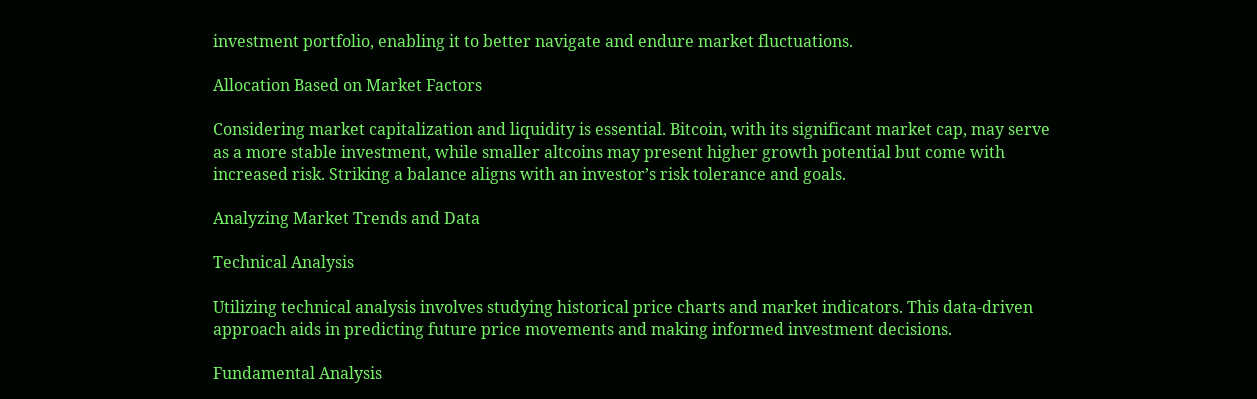investment portfolio, enabling it to better navigate and endure market fluctuations.

Allocation Based on Market Factors

Considering market capitalization and liquidity is essential. Bitcoin, with its significant market cap, may serve as a more stable investment, while smaller altcoins may present higher growth potential but come with increased risk. Striking a balance aligns with an investor’s risk tolerance and goals.

Analyzing Market Trends and Data

Technical Analysis

Utilizing technical analysis involves studying historical price charts and market indicators. This data-driven approach aids in predicting future price movements and making informed investment decisions.

Fundamental Analysis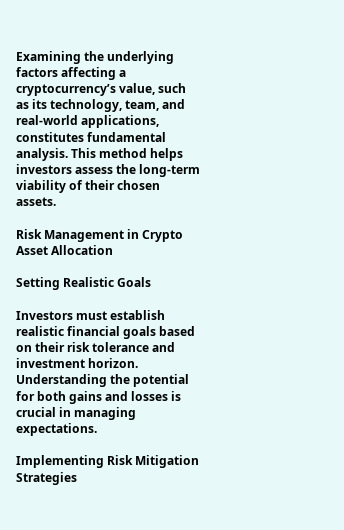Examining the underlying factors affecting a cryptocurrency’s value, such as its technology, team, and real-world applications, constitutes fundamental analysis. This method helps investors assess the long-term viability of their chosen assets.

Risk Management in Crypto Asset Allocation

Setting Realistic Goals

Investors must establish realistic financial goals based on their risk tolerance and investment horizon. Understanding the potential for both gains and losses is crucial in managing expectations.

Implementing Risk Mitigation Strategies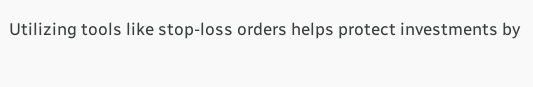Utilizing tools like stop-loss orders helps protect investments by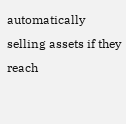automatically selling assets if they reach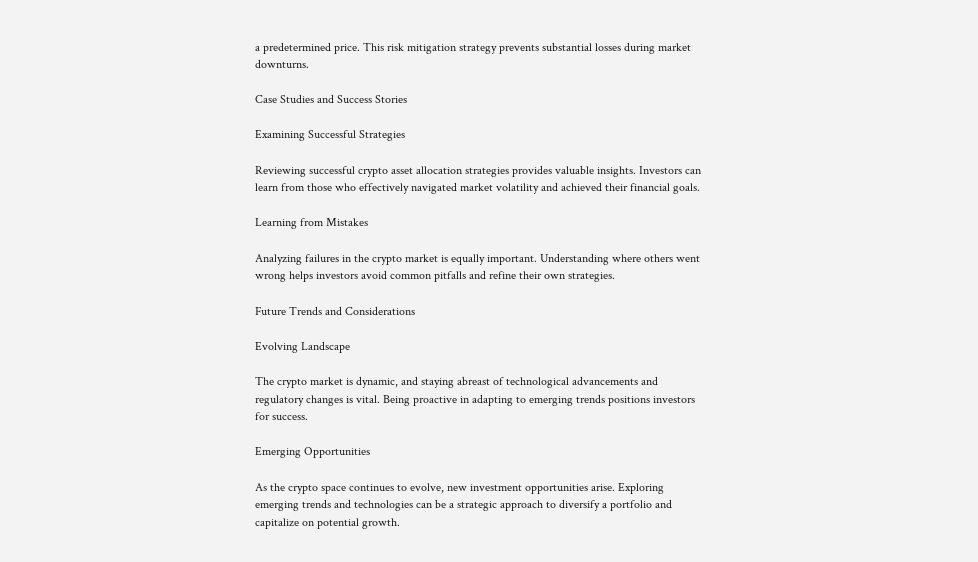a predetermined price. This risk mitigation strategy prevents substantial losses during market downturns.

Case Studies and Success Stories

Examining Successful Strategies

Reviewing successful crypto asset allocation strategies provides valuable insights. Investors can learn from those who effectively navigated market volatility and achieved their financial goals.

Learning from Mistakes

Analyzing failures in the crypto market is equally important. Understanding where others went wrong helps investors avoid common pitfalls and refine their own strategies.

Future Trends and Considerations

Evolving Landscape

The crypto market is dynamic, and staying abreast of technological advancements and regulatory changes is vital. Being proactive in adapting to emerging trends positions investors for success.

Emerging Opportunities

As the crypto space continues to evolve, new investment opportunities arise. Exploring emerging trends and technologies can be a strategic approach to diversify a portfolio and capitalize on potential growth.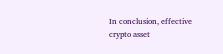In conclusion, effective crypto asset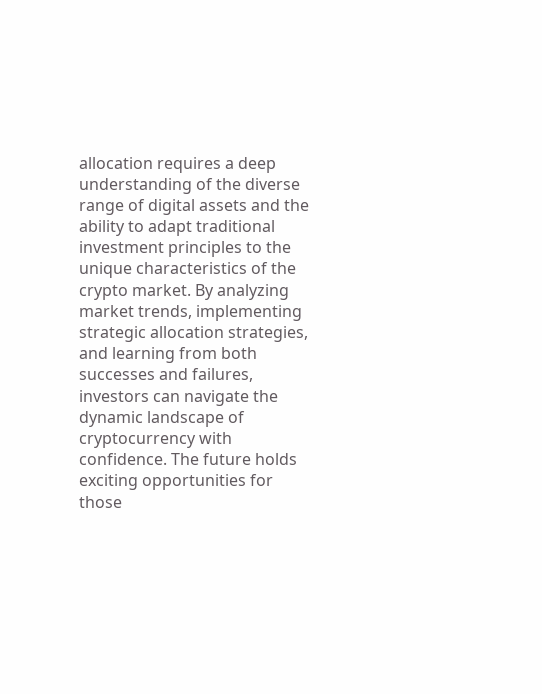allocation requires a deep understanding of the diverse range of digital assets and the ability to adapt traditional investment principles to the unique characteristics of the crypto market. By analyzing market trends, implementing strategic allocation strategies, and learning from both successes and failures, investors can navigate the dynamic landscape of cryptocurrency with confidence. The future holds exciting opportunities for those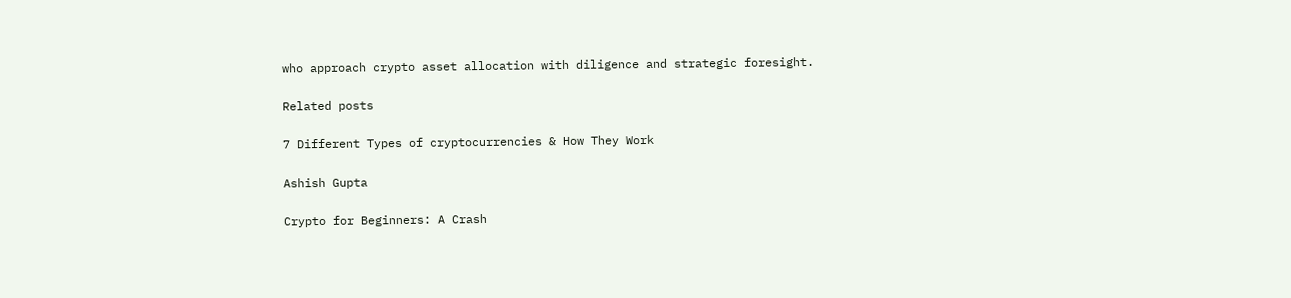who approach crypto asset allocation with diligence and strategic foresight.

Related posts

7 Different Types of cryptocurrencies & How They Work

Ashish Gupta

Crypto for Beginners: A Crash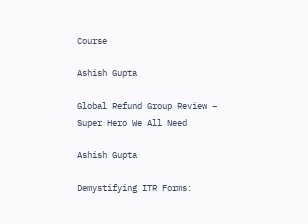Course

Ashish Gupta

Global Refund Group Review – Super Hero We All Need

Ashish Gupta

Demystifying ITR Forms: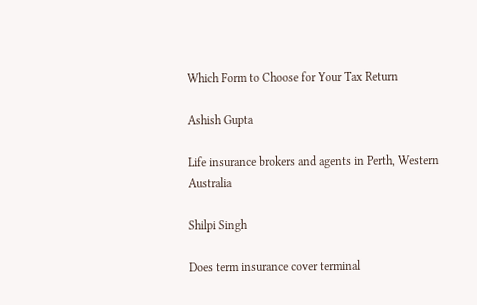Which Form to Choose for Your Tax Return

Ashish Gupta

Life insurance brokers and agents in Perth, Western Australia

Shilpi Singh

Does term insurance cover terminal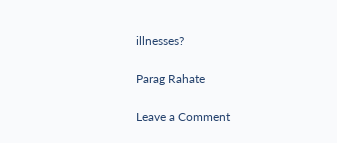illnesses?

Parag Rahate

Leave a Comment